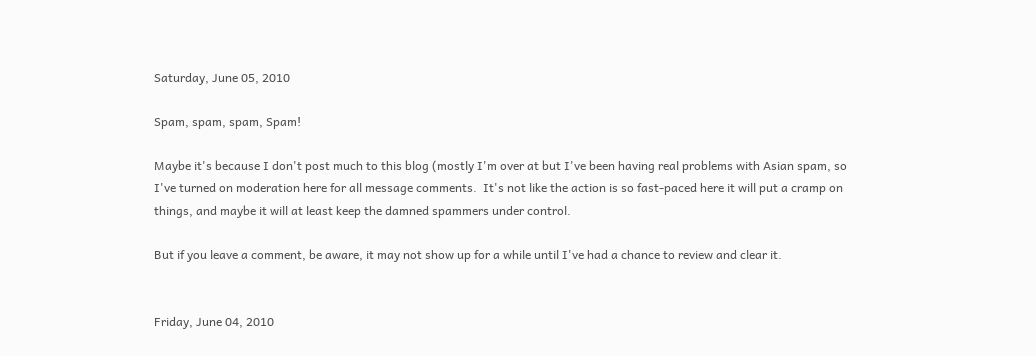Saturday, June 05, 2010

Spam, spam, spam, Spam!

Maybe it's because I don't post much to this blog (mostly I'm over at but I've been having real problems with Asian spam, so I've turned on moderation here for all message comments.  It's not like the action is so fast-paced here it will put a cramp on things, and maybe it will at least keep the damned spammers under control.

But if you leave a comment, be aware, it may not show up for a while until I've had a chance to review and clear it.


Friday, June 04, 2010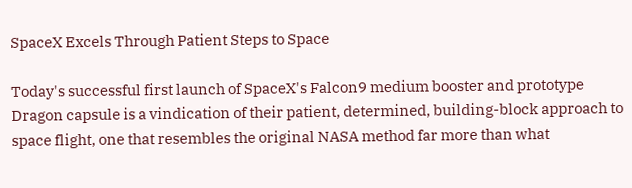SpaceX Excels Through Patient Steps to Space

Today's successful first launch of SpaceX's Falcon9 medium booster and prototype Dragon capsule is a vindication of their patient, determined, building-block approach to space flight, one that resembles the original NASA method far more than what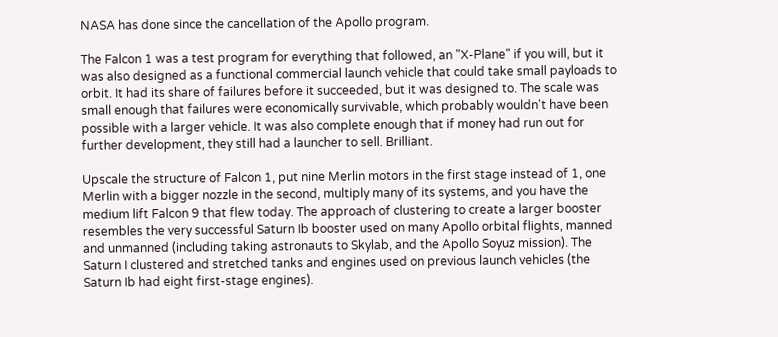NASA has done since the cancellation of the Apollo program.

The Falcon 1 was a test program for everything that followed, an "X-Plane" if you will, but it was also designed as a functional commercial launch vehicle that could take small payloads to orbit. It had its share of failures before it succeeded, but it was designed to. The scale was small enough that failures were economically survivable, which probably wouldn't have been possible with a larger vehicle. It was also complete enough that if money had run out for further development, they still had a launcher to sell. Brilliant.

Upscale the structure of Falcon 1, put nine Merlin motors in the first stage instead of 1, one Merlin with a bigger nozzle in the second, multiply many of its systems, and you have the medium lift Falcon 9 that flew today. The approach of clustering to create a larger booster resembles the very successful Saturn Ib booster used on many Apollo orbital flights, manned and unmanned (including taking astronauts to Skylab, and the Apollo Soyuz mission). The Saturn I clustered and stretched tanks and engines used on previous launch vehicles (the Saturn Ib had eight first-stage engines).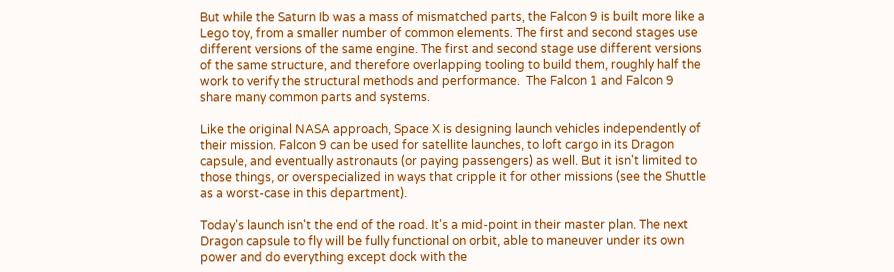But while the Saturn Ib was a mass of mismatched parts, the Falcon 9 is built more like a Lego toy, from a smaller number of common elements. The first and second stages use different versions of the same engine. The first and second stage use different versions of the same structure, and therefore overlapping tooling to build them, roughly half the work to verify the structural methods and performance.  The Falcon 1 and Falcon 9 share many common parts and systems.

Like the original NASA approach, Space X is designing launch vehicles independently of their mission. Falcon 9 can be used for satellite launches, to loft cargo in its Dragon capsule, and eventually astronauts (or paying passengers) as well. But it isn't limited to those things, or overspecialized in ways that cripple it for other missions (see the Shuttle as a worst-case in this department).

Today's launch isn't the end of the road. It's a mid-point in their master plan. The next Dragon capsule to fly will be fully functional on orbit, able to maneuver under its own power and do everything except dock with the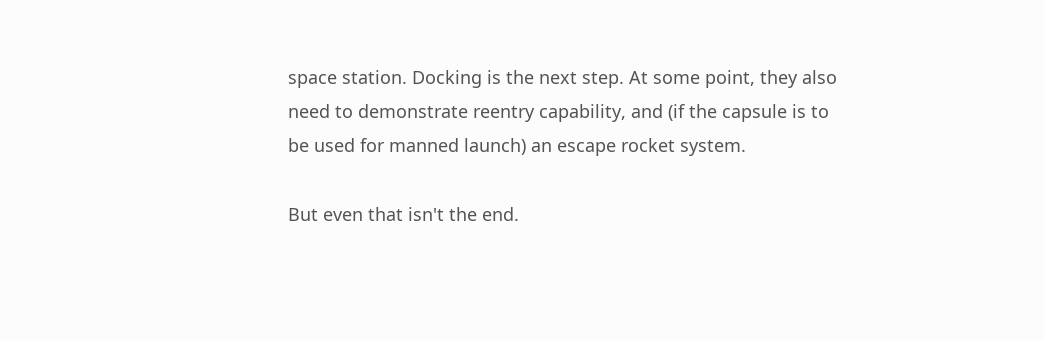space station. Docking is the next step. At some point, they also need to demonstrate reentry capability, and (if the capsule is to be used for manned launch) an escape rocket system.

But even that isn't the end.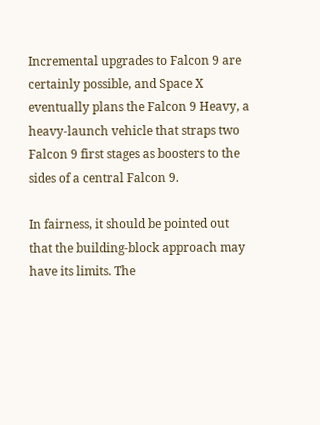Incremental upgrades to Falcon 9 are certainly possible, and Space X eventually plans the Falcon 9 Heavy, a heavy-launch vehicle that straps two Falcon 9 first stages as boosters to the sides of a central Falcon 9.

In fairness, it should be pointed out that the building-block approach may have its limits. The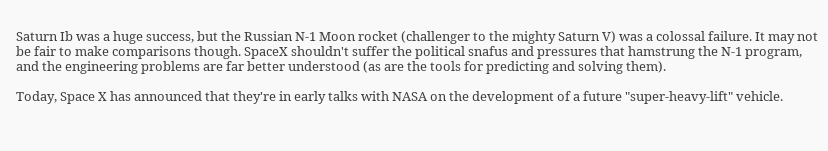Saturn Ib was a huge success, but the Russian N-1 Moon rocket (challenger to the mighty Saturn V) was a colossal failure. It may not be fair to make comparisons though. SpaceX shouldn't suffer the political snafus and pressures that hamstrung the N-1 program, and the engineering problems are far better understood (as are the tools for predicting and solving them).

Today, Space X has announced that they're in early talks with NASA on the development of a future "super-heavy-lift" vehicle.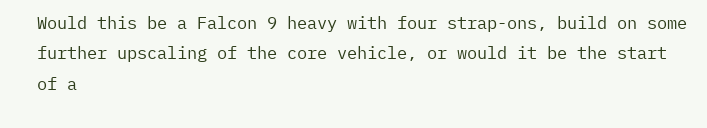Would this be a Falcon 9 heavy with four strap-ons, build on some further upscaling of the core vehicle, or would it be the start of a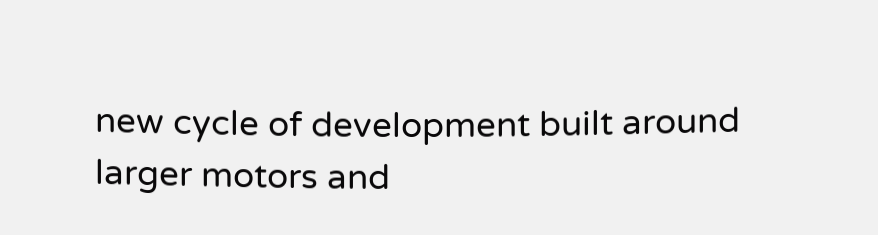new cycle of development built around larger motors and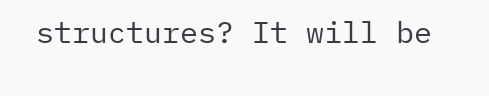structures? It will be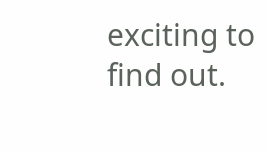exciting to find out.